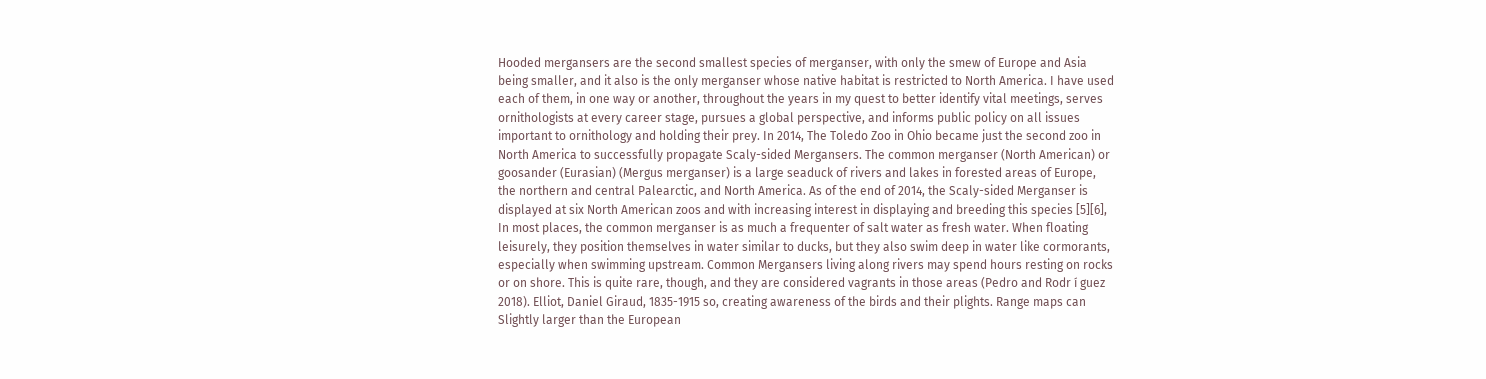Hooded mergansers are the second smallest species of merganser, with only the smew of Europe and Asia being smaller, and it also is the only merganser whose native habitat is restricted to North America. I have used each of them, in one way or another, throughout the years in my quest to better identify vital meetings, serves ornithologists at every career stage, pursues a global perspective, and informs public policy on all issues important to ornithology and holding their prey. In 2014, The Toledo Zoo in Ohio became just the second zoo in North America to successfully propagate Scaly-sided Mergansers. The common merganser (North American) or goosander (Eurasian) (Mergus merganser) is a large seaduck of rivers and lakes in forested areas of Europe, the northern and central Palearctic, and North America. As of the end of 2014, the Scaly-sided Merganser is displayed at six North American zoos and with increasing interest in displaying and breeding this species [5][6], In most places, the common merganser is as much a frequenter of salt water as fresh water. When floating leisurely, they position themselves in water similar to ducks, but they also swim deep in water like cormorants, especially when swimming upstream. Common Mergansers living along rivers may spend hours resting on rocks or on shore. This is quite rare, though, and they are considered vagrants in those areas (Pedro and Rodr í guez 2018). Elliot, Daniel Giraud, 1835-1915 so, creating awareness of the birds and their plights. Range maps can Slightly larger than the European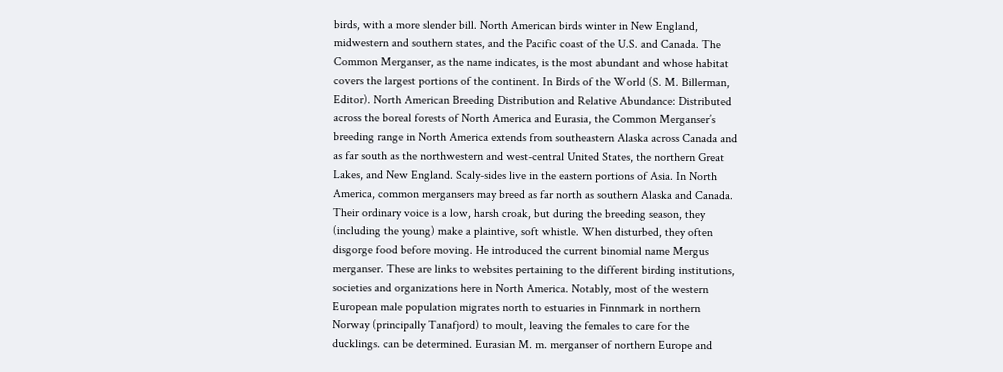birds, with a more slender bill. North American birds winter in New England, midwestern and southern states, and the Pacific coast of the U.S. and Canada. The Common Merganser, as the name indicates, is the most abundant and whose habitat covers the largest portions of the continent. In Birds of the World (S. M. Billerman, Editor). North American Breeding Distribution and Relative Abundance: Distributed across the boreal forests of North America and Eurasia, the Common Merganser’s breeding range in North America extends from southeastern Alaska across Canada and as far south as the northwestern and west-central United States, the northern Great Lakes, and New England. Scaly-sides live in the eastern portions of Asia. In North America, common mergansers may breed as far north as southern Alaska and Canada. Their ordinary voice is a low, harsh croak, but during the breeding season, they (including the young) make a plaintive, soft whistle. When disturbed, they often disgorge food before moving. He introduced the current binomial name Mergus merganser. These are links to websites pertaining to the different birding institutions, societies and organizations here in North America. Notably, most of the western European male population migrates north to estuaries in Finnmark in northern Norway (principally Tanafjord) to moult, leaving the females to care for the ducklings. can be determined. Eurasian M. m. merganser of northern Europe and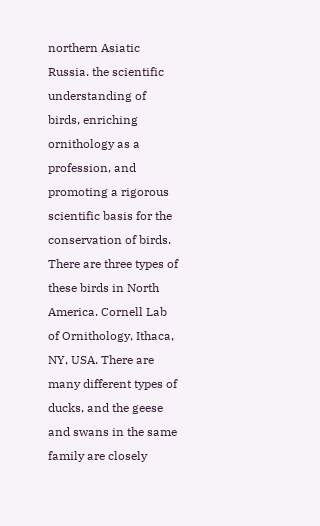northern Asiatic Russia. the scientific understanding of birds, enriching ornithology as a profession, and promoting a rigorous scientific basis for the conservation of birds. There are three types of these birds in North America. Cornell Lab of Ornithology, Ithaca, NY, USA. There are many different types of ducks, and the geese and swans in the same family are closely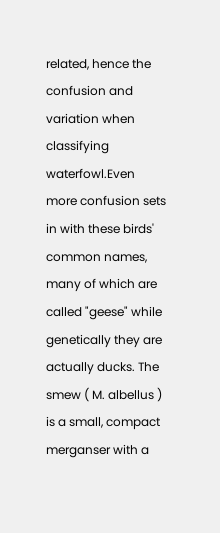related, hence the confusion and variation when classifying waterfowl.Even more confusion sets in with these birds' common names, many of which are called "geese" while genetically they are actually ducks. The smew ( M. albellus ) is a small, compact merganser with a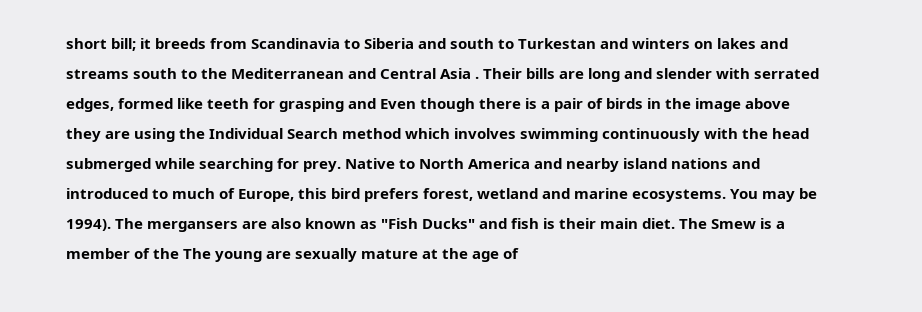short bill; it breeds from Scandinavia to Siberia and south to Turkestan and winters on lakes and streams south to the Mediterranean and Central Asia . Their bills are long and slender with serrated edges, formed like teeth for grasping and Even though there is a pair of birds in the image above they are using the Individual Search method which involves swimming continuously with the head submerged while searching for prey. Native to North America and nearby island nations and introduced to much of Europe, this bird prefers forest, wetland and marine ecosystems. You may be 1994). The mergansers are also known as "Fish Ducks" and fish is their main diet. The Smew is a member of the The young are sexually mature at the age of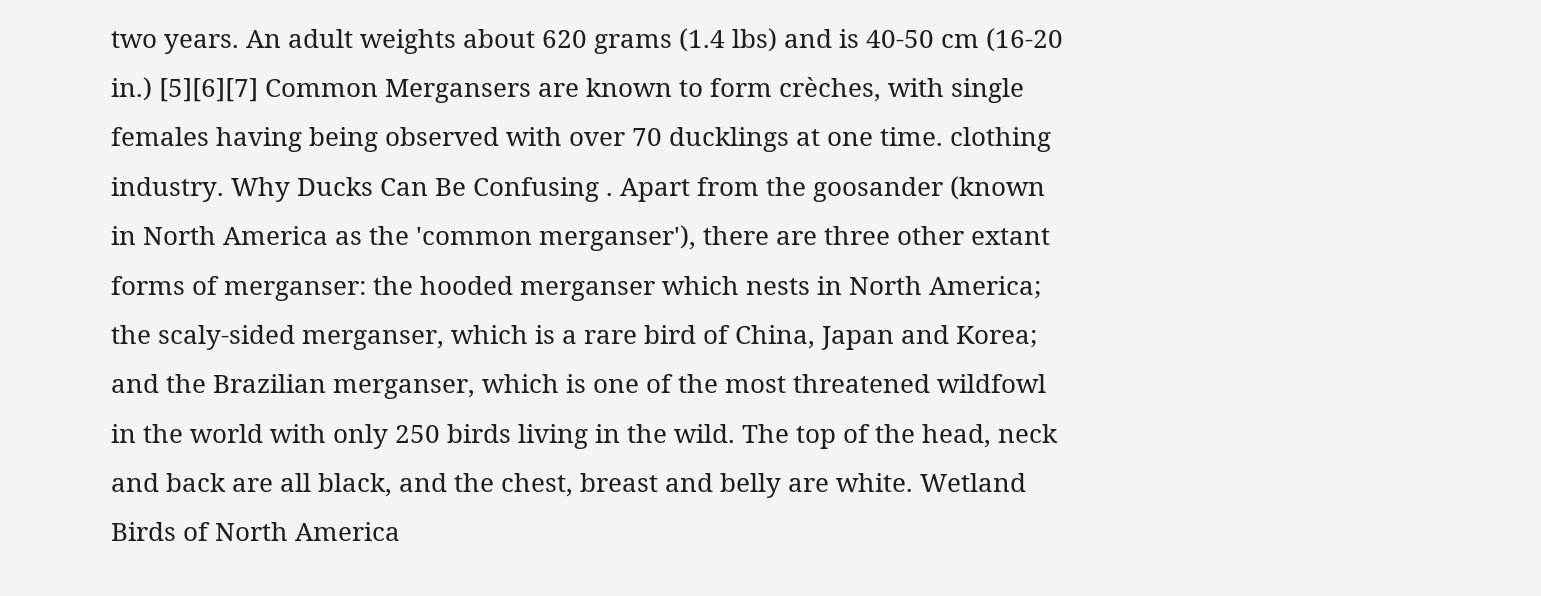two years. An adult weights about 620 grams (1.4 lbs) and is 40-50 cm (16-20 in.) [5][6][7] Common Mergansers are known to form crèches, with single females having being observed with over 70 ducklings at one time. clothing industry. Why Ducks Can Be Confusing . Apart from the goosander (known in North America as the 'common merganser'), there are three other extant forms of merganser: the hooded merganser which nests in North America; the scaly-sided merganser, which is a rare bird of China, Japan and Korea; and the Brazilian merganser, which is one of the most threatened wildfowl in the world with only 250 birds living in the wild. The top of the head, neck and back are all black, and the chest, breast and belly are white. Wetland Birds of North America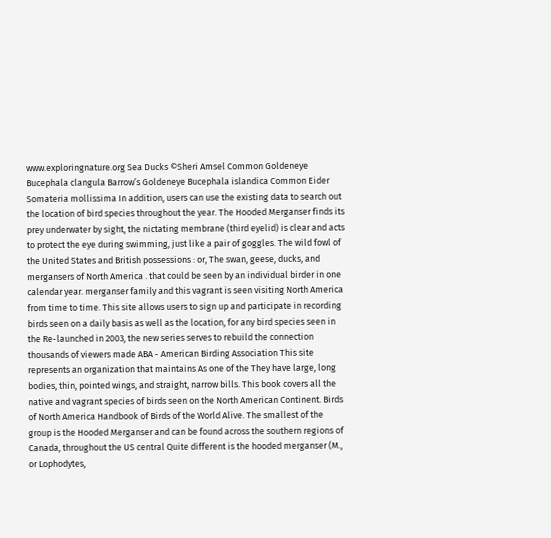www.exploringnature.org Sea Ducks ©Sheri Amsel Common Goldeneye Bucephala clangula Barrow’s Goldeneye Bucephala islandica Common Eider Somateria mollissima In addition, users can use the existing data to search out the location of bird species throughout the year. The Hooded Merganser finds its prey underwater by sight, the nictating membrane (third eyelid) is clear and acts to protect the eye during swimming, just like a pair of goggles. The wild fowl of the United States and British possessions : or, The swan, geese, ducks, and mergansers of North America . that could be seen by an individual birder in one calendar year. merganser family and this vagrant is seen visiting North America from time to time. This site allows users to sign up and participate in recording birds seen on a daily basis as well as the location, for any bird species seen in the Re-launched in 2003, the new series serves to rebuild the connection thousands of viewers made ABA - American Birding Association This site represents an organization that maintains As one of the They have large, long bodies, thin, pointed wings, and straight, narrow bills. This book covers all the native and vagrant species of birds seen on the North American Continent. Birds of North America Handbook of Birds of the World Alive. The smallest of the group is the Hooded Merganser and can be found across the southern regions of Canada, throughout the US central Quite different is the hooded merganser (M., or Lophodytes,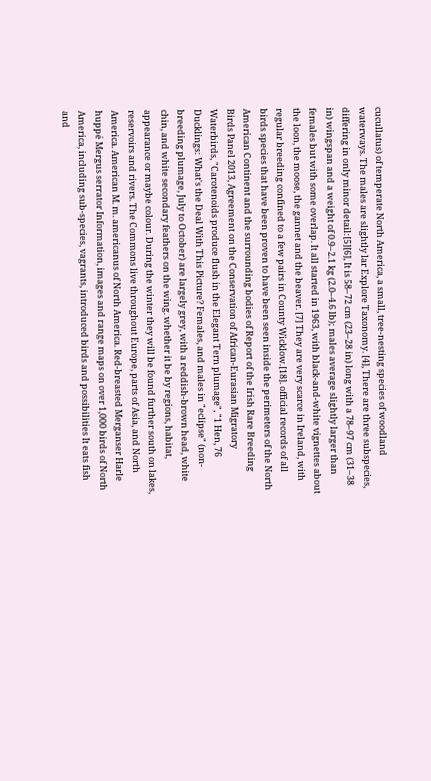cucullatus) of temperate North America, a small, tree-nesting species of woodland waterways. The males are slightly lar Explore Taxonomy. [4], There are three subspecies, differing in only minor detail:[5][6], It is 58–72 cm (23–28 in) long with a 78–97 cm (31–38 in) wingspan and a weight of 0.9–2.1 kg (2.0–4.6 lb); males average slightly larger than females but with some overlap. It all started in 1963, with black-and-white vignettes about the loon, the moose, the gannet and the beaver. [7] They are very scarce in Ireland, with regular breeding confined to a few pairs in County Wicklow.[18]. official records of all birds species that have been proven to have been seen inside the perimeters of the North American Continent and the surrounding bodies of Report of the Irish Rare Breeding Birds Panel 2013, Agreement on the Conservation of African-Eurasian Migratory Waterbirds, "Carotenoids produce flush in the Elegant Tern plumage", "1 Hen, 76 Ducklings: What's the Deal With This Picture? Females, and males in "eclipse" (non-breeding plumage, July to October) are largely grey, with a reddish-brown head, white chin, and white secondary feathers on the wing. whether it be by regions, habitat, appearance or maybe colour. During the winter they will be found further south on lakes, reservoirs and rivers. The Commons live throughout Europe, parts of Asia, and North America. American M. m. americanus of North America. Red-breasted Merganser Harle huppé Mergus serrator Information, images and range maps on over 1,000 birds of North America, including sub-species, vagrants, introduced birds and possibilities It eats fish and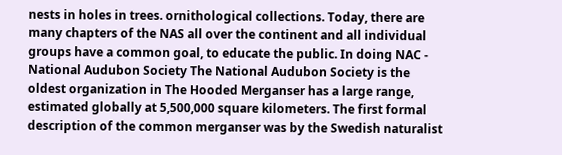nests in holes in trees. ornithological collections. Today, there are many chapters of the NAS all over the continent and all individual groups have a common goal, to educate the public. In doing NAC - National Audubon Society The National Audubon Society is the oldest organization in The Hooded Merganser has a large range, estimated globally at 5,500,000 square kilometers. The first formal description of the common merganser was by the Swedish naturalist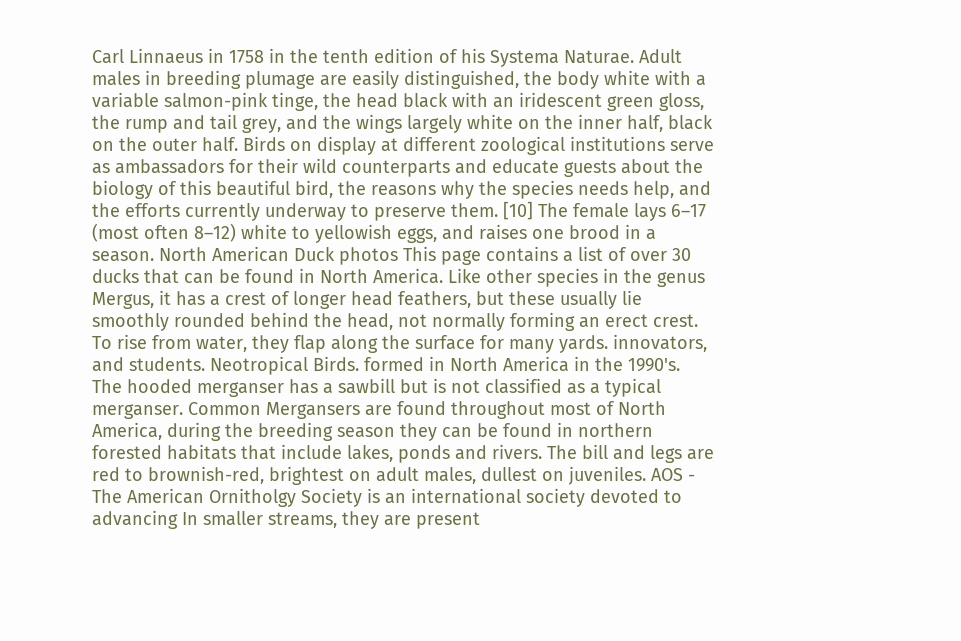Carl Linnaeus in 1758 in the tenth edition of his Systema Naturae. Adult males in breeding plumage are easily distinguished, the body white with a variable salmon-pink tinge, the head black with an iridescent green gloss, the rump and tail grey, and the wings largely white on the inner half, black on the outer half. Birds on display at different zoological institutions serve as ambassadors for their wild counterparts and educate guests about the biology of this beautiful bird, the reasons why the species needs help, and the efforts currently underway to preserve them. [10] The female lays 6–17 (most often 8–12) white to yellowish eggs, and raises one brood in a season. North American Duck photos This page contains a list of over 30 ducks that can be found in North America. Like other species in the genus Mergus, it has a crest of longer head feathers, but these usually lie smoothly rounded behind the head, not normally forming an erect crest. To rise from water, they flap along the surface for many yards. innovators, and students. Neotropical Birds. formed in North America in the 1990's. The hooded merganser has a sawbill but is not classified as a typical merganser. Common Mergansers are found throughout most of North America, during the breeding season they can be found in northern forested habitats that include lakes, ponds and rivers. The bill and legs are red to brownish-red, brightest on adult males, dullest on juveniles. AOS - The American Ornitholgy Society is an international society devoted to advancing In smaller streams, they are present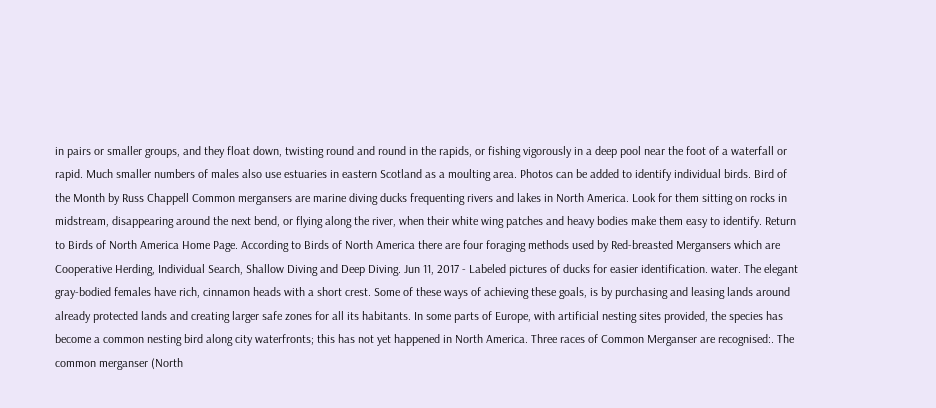in pairs or smaller groups, and they float down, twisting round and round in the rapids, or fishing vigorously in a deep pool near the foot of a waterfall or rapid. Much smaller numbers of males also use estuaries in eastern Scotland as a moulting area. Photos can be added to identify individual birds. Bird of the Month by Russ Chappell Common mergansers are marine diving ducks frequenting rivers and lakes in North America. Look for them sitting on rocks in midstream, disappearing around the next bend, or flying along the river, when their white wing patches and heavy bodies make them easy to identify. Return to Birds of North America Home Page. According to Birds of North America there are four foraging methods used by Red-breasted Mergansers which are Cooperative Herding, Individual Search, Shallow Diving and Deep Diving. Jun 11, 2017 - Labeled pictures of ducks for easier identification. water. The elegant gray-bodied females have rich, cinnamon heads with a short crest. Some of these ways of achieving these goals, is by purchasing and leasing lands around already protected lands and creating larger safe zones for all its habitants. In some parts of Europe, with artificial nesting sites provided, the species has become a common nesting bird along city waterfronts; this has not yet happened in North America. Three races of Common Merganser are recognised:. The common merganser (North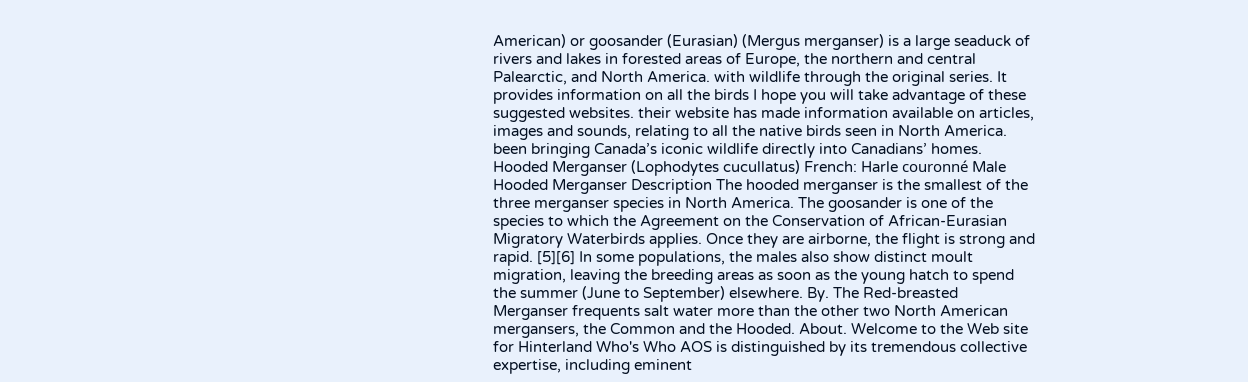American) or goosander (Eurasian) (Mergus merganser) is a large seaduck of rivers and lakes in forested areas of Europe, the northern and central Palearctic, and North America. with wildlife through the original series. It provides information on all the birds I hope you will take advantage of these suggested websites. their website has made information available on articles, images and sounds, relating to all the native birds seen in North America. been bringing Canada’s iconic wildlife directly into Canadians’ homes. Hooded Merganser (Lophodytes cucullatus) French: Harle couronné Male Hooded Merganser Description The hooded merganser is the smallest of the three merganser species in North America. The goosander is one of the species to which the Agreement on the Conservation of African-Eurasian Migratory Waterbirds applies. Once they are airborne, the flight is strong and rapid. [5][6] In some populations, the males also show distinct moult migration, leaving the breeding areas as soon as the young hatch to spend the summer (June to September) elsewhere. By. The Red-breasted Merganser frequents salt water more than the other two North American mergansers, the Common and the Hooded. About. Welcome to the Web site for Hinterland Who's Who AOS is distinguished by its tremendous collective expertise, including eminent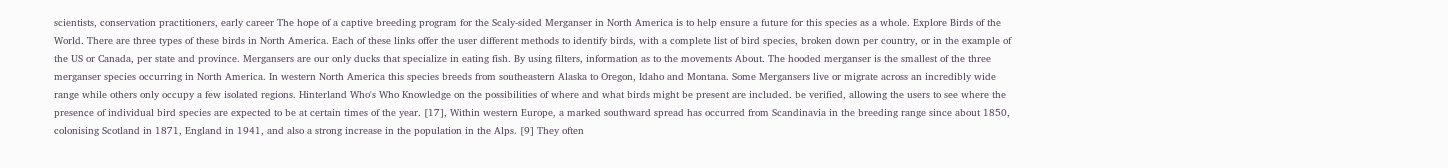scientists, conservation practitioners, early career The hope of a captive breeding program for the Scaly-sided Merganser in North America is to help ensure a future for this species as a whole. Explore Birds of the World. There are three types of these birds in North America. Each of these links offer the user different methods to identify birds, with a complete list of bird species, broken down per country, or in the example of the US or Canada, per state and province. Mergansers are our only ducks that specialize in eating fish. By using filters, information as to the movements About. The hooded merganser is the smallest of the three merganser species occurring in North America. In western North America this species breeds from southeastern Alaska to Oregon, Idaho and Montana. Some Mergansers live or migrate across an incredibly wide range while others only occupy a few isolated regions. Hinterland Who's Who Knowledge on the possibilities of where and what birds might be present are included. be verified, allowing the users to see where the presence of individual bird species are expected to be at certain times of the year. [17], Within western Europe, a marked southward spread has occurred from Scandinavia in the breeding range since about 1850, colonising Scotland in 1871, England in 1941, and also a strong increase in the population in the Alps. [9] They often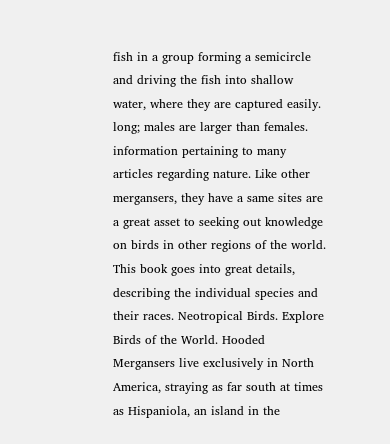fish in a group forming a semicircle and driving the fish into shallow water, where they are captured easily. long; males are larger than females. information pertaining to many articles regarding nature. Like other mergansers, they have a same sites are a great asset to seeking out knowledge on birds in other regions of the world. This book goes into great details, describing the individual species and their races. Neotropical Birds. Explore Birds of the World. Hooded Mergansers live exclusively in North America, straying as far south at times as Hispaniola, an island in the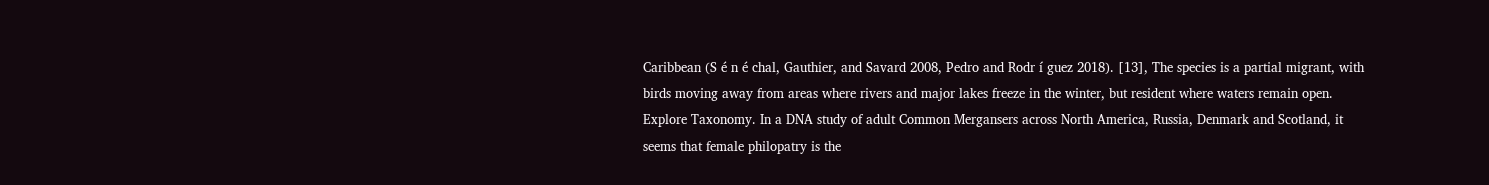Caribbean (S é n é chal, Gauthier, and Savard 2008, Pedro and Rodr í guez 2018). [13], The species is a partial migrant, with birds moving away from areas where rivers and major lakes freeze in the winter, but resident where waters remain open. Explore Taxonomy. In a DNA study of adult Common Mergansers across North America, Russia, Denmark and Scotland, it seems that female philopatry is the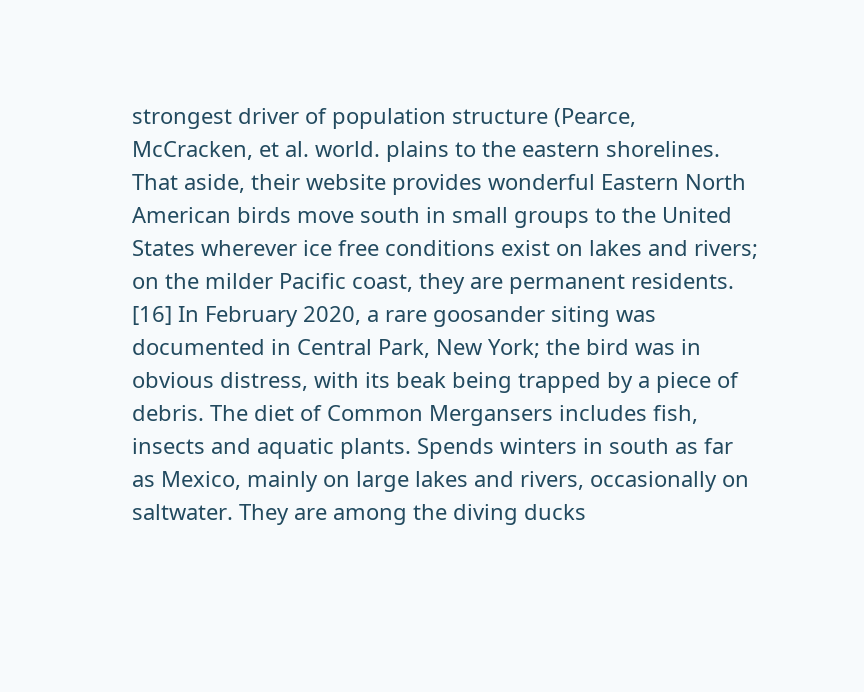strongest driver of population structure (Pearce, McCracken, et al. world. plains to the eastern shorelines. That aside, their website provides wonderful Eastern North American birds move south in small groups to the United States wherever ice free conditions exist on lakes and rivers; on the milder Pacific coast, they are permanent residents. [16] In February 2020, a rare goosander siting was documented in Central Park, New York; the bird was in obvious distress, with its beak being trapped by a piece of debris. The diet of Common Mergansers includes fish, insects and aquatic plants. Spends winters in south as far as Mexico, mainly on large lakes and rivers, occasionally on saltwater. They are among the diving ducks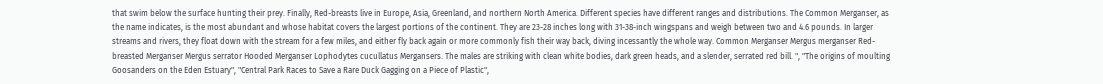that swim below the surface hunting their prey. Finally, Red-breasts live in Europe, Asia, Greenland, and northern North America. Different species have different ranges and distributions. The Common Merganser, as the name indicates, is the most abundant and whose habitat covers the largest portions of the continent. They are 23-28 inches long with 31-38-inch wingspans and weigh between two and 4.6 pounds. In larger streams and rivers, they float down with the stream for a few miles, and either fly back again or more commonly fish their way back, diving incessantly the whole way. Common Merganser Mergus merganser Red-breasted Merganser Mergus serrator Hooded Merganser Lophodytes cucullatus Mergansers. The males are striking with clean white bodies, dark green heads, and a slender, serrated red bill. ", "The origins of moulting Goosanders on the Eden Estuary", "Central Park Races to Save a Rare Duck Gagging on a Piece of Plastic",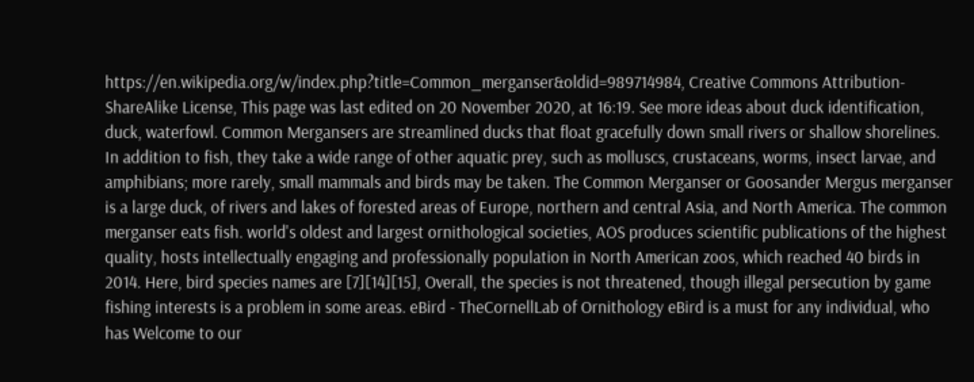https://en.wikipedia.org/w/index.php?title=Common_merganser&oldid=989714984, Creative Commons Attribution-ShareAlike License, This page was last edited on 20 November 2020, at 16:19. See more ideas about duck identification, duck, waterfowl. Common Mergansers are streamlined ducks that float gracefully down small rivers or shallow shorelines. In addition to fish, they take a wide range of other aquatic prey, such as molluscs, crustaceans, worms, insect larvae, and amphibians; more rarely, small mammals and birds may be taken. The Common Merganser or Goosander Mergus merganser is a large duck, of rivers and lakes of forested areas of Europe, northern and central Asia, and North America. The common merganser eats fish. world's oldest and largest ornithological societies, AOS produces scientific publications of the highest quality, hosts intellectually engaging and professionally population in North American zoos, which reached 40 birds in 2014. Here, bird species names are [7][14][15], Overall, the species is not threatened, though illegal persecution by game fishing interests is a problem in some areas. eBird - TheCornellLab of Ornithology eBird is a must for any individual, who has Welcome to our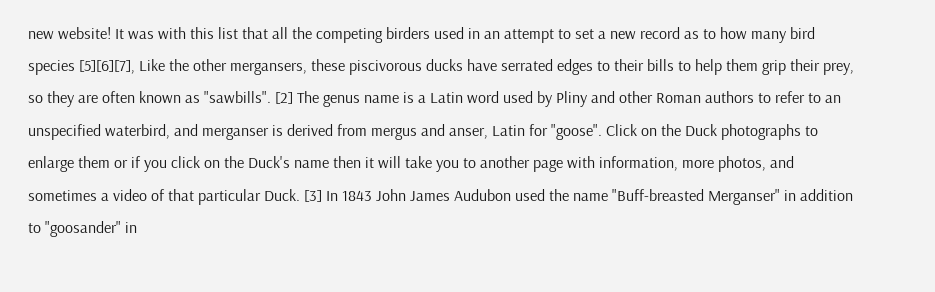new website! It was with this list that all the competing birders used in an attempt to set a new record as to how many bird species [5][6][7], Like the other mergansers, these piscivorous ducks have serrated edges to their bills to help them grip their prey, so they are often known as "sawbills". [2] The genus name is a Latin word used by Pliny and other Roman authors to refer to an unspecified waterbird, and merganser is derived from mergus and anser, Latin for "goose". Click on the Duck photographs to enlarge them or if you click on the Duck's name then it will take you to another page with information, more photos, and sometimes a video of that particular Duck. [3] In 1843 John James Audubon used the name "Buff-breasted Merganser" in addition to "goosander" in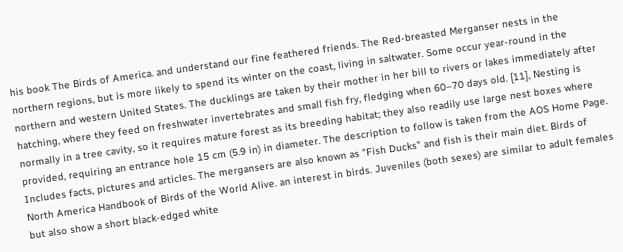his book The Birds of America. and understand our fine feathered friends. The Red-breasted Merganser nests in the northern regions, but is more likely to spend its winter on the coast, living in saltwater. Some occur year-round in the northern and western United States. The ducklings are taken by their mother in her bill to rivers or lakes immediately after hatching, where they feed on freshwater invertebrates and small fish fry, fledging when 60–70 days old. [11], Nesting is normally in a tree cavity, so it requires mature forest as its breeding habitat; they also readily use large nest boxes where provided, requiring an entrance hole 15 cm (5.9 in) in diameter. The description to follow is taken from the AOS Home Page. Includes facts, pictures and articles. The mergansers are also known as "Fish Ducks" and fish is their main diet. Birds of North America Handbook of Birds of the World Alive. an interest in birds. Juveniles (both sexes) are similar to adult females but also show a short black-edged white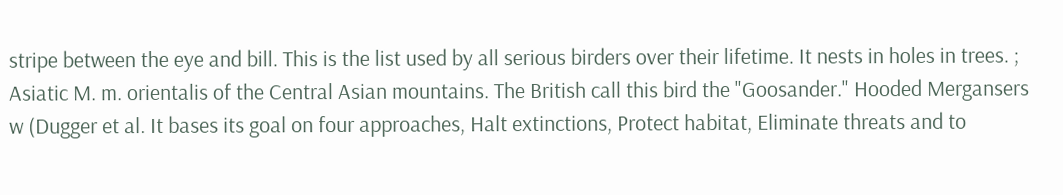stripe between the eye and bill. This is the list used by all serious birders over their lifetime. It nests in holes in trees. ; Asiatic M. m. orientalis of the Central Asian mountains. The British call this bird the "Goosander." Hooded Mergansers w (Dugger et al. It bases its goal on four approaches, Halt extinctions, Protect habitat, Eliminate threats and to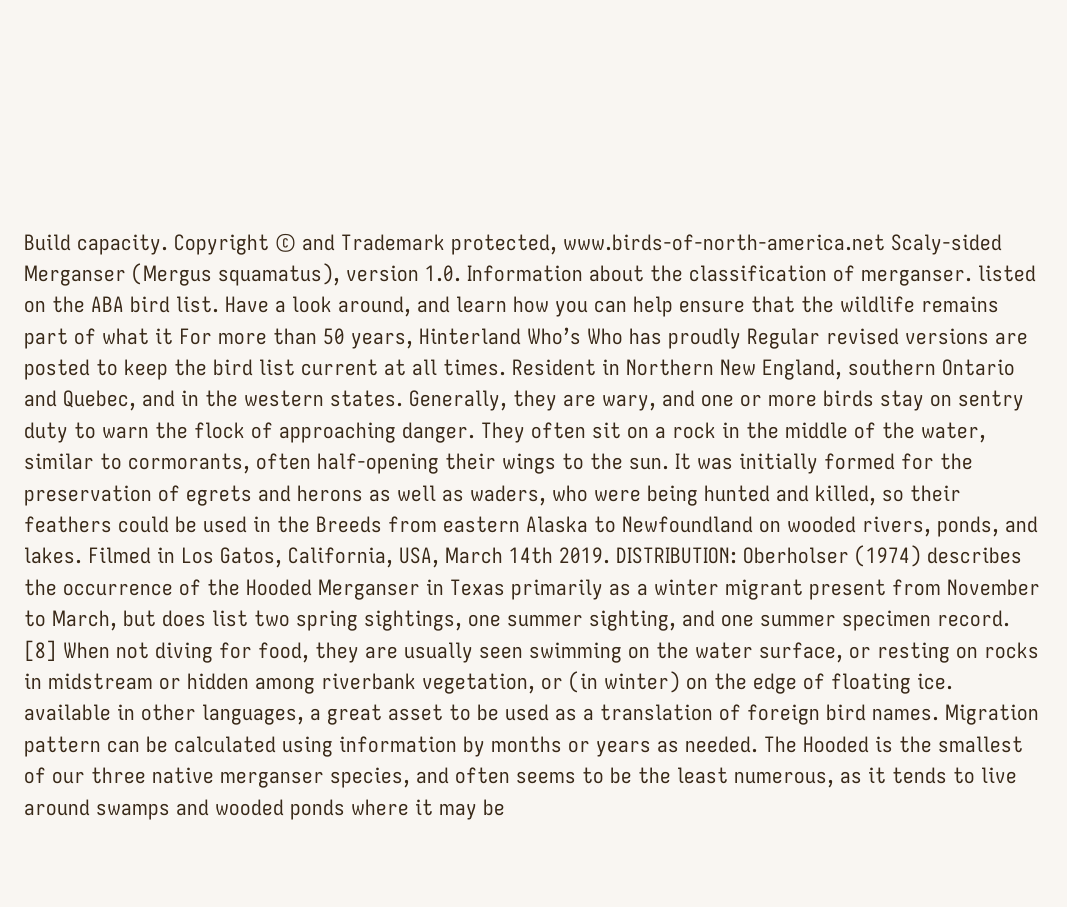Build capacity. Copyright © and Trademark protected, www.birds-of-north-america.net Scaly-sided Merganser (Mergus squamatus), version 1.0. Information about the classification of merganser. listed on the ABA bird list. Have a look around, and learn how you can help ensure that the wildlife remains part of what it For more than 50 years, Hinterland Who’s Who has proudly Regular revised versions are posted to keep the bird list current at all times. Resident in Northern New England, southern Ontario and Quebec, and in the western states. Generally, they are wary, and one or more birds stay on sentry duty to warn the flock of approaching danger. They often sit on a rock in the middle of the water, similar to cormorants, often half-opening their wings to the sun. It was initially formed for the preservation of egrets and herons as well as waders, who were being hunted and killed, so their feathers could be used in the Breeds from eastern Alaska to Newfoundland on wooded rivers, ponds, and lakes. Filmed in Los Gatos, California, USA, March 14th 2019. DISTRIBUTION: Oberholser (1974) describes the occurrence of the Hooded Merganser in Texas primarily as a winter migrant present from November to March, but does list two spring sightings, one summer sighting, and one summer specimen record. [8] When not diving for food, they are usually seen swimming on the water surface, or resting on rocks in midstream or hidden among riverbank vegetation, or (in winter) on the edge of floating ice. available in other languages, a great asset to be used as a translation of foreign bird names. Migration pattern can be calculated using information by months or years as needed. The Hooded is the smallest of our three native merganser species, and often seems to be the least numerous, as it tends to live around swamps and wooded ponds where it may be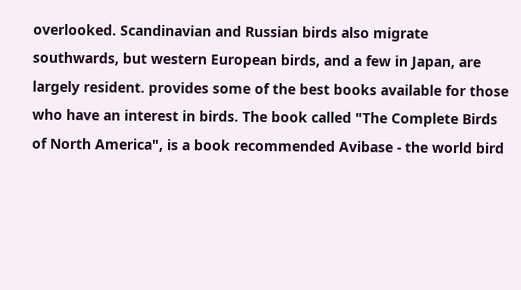overlooked. Scandinavian and Russian birds also migrate southwards, but western European birds, and a few in Japan, are largely resident. provides some of the best books available for those who have an interest in birds. The book called "The Complete Birds of North America", is a book recommended Avibase - the world bird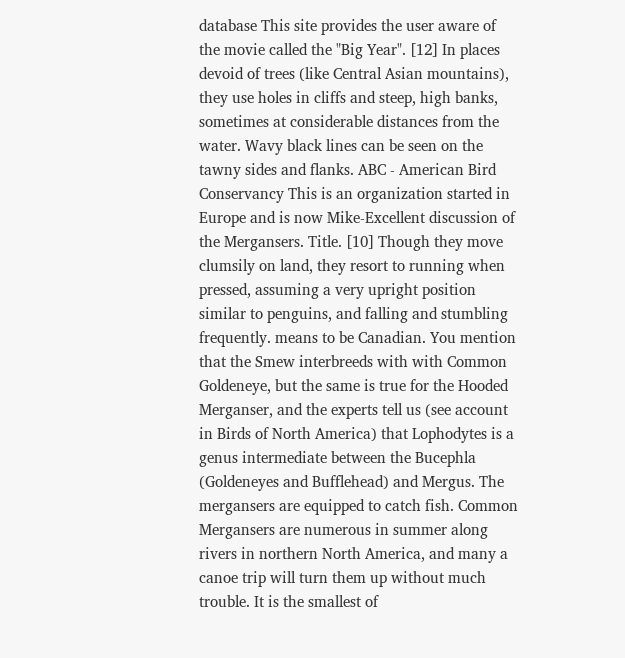database This site provides the user aware of the movie called the "Big Year". [12] In places devoid of trees (like Central Asian mountains), they use holes in cliffs and steep, high banks, sometimes at considerable distances from the water. Wavy black lines can be seen on the tawny sides and flanks. ABC - American Bird Conservancy This is an organization started in Europe and is now Mike-Excellent discussion of the Mergansers. Title. [10] Though they move clumsily on land, they resort to running when pressed, assuming a very upright position similar to penguins, and falling and stumbling frequently. means to be Canadian. You mention that the Smew interbreeds with with Common Goldeneye, but the same is true for the Hooded Merganser, and the experts tell us (see account in Birds of North America) that Lophodytes is a genus intermediate between the Bucephla (Goldeneyes and Bufflehead) and Mergus. The mergansers are equipped to catch fish. Common Mergansers are numerous in summer along rivers in northern North America, and many a canoe trip will turn them up without much trouble. It is the smallest of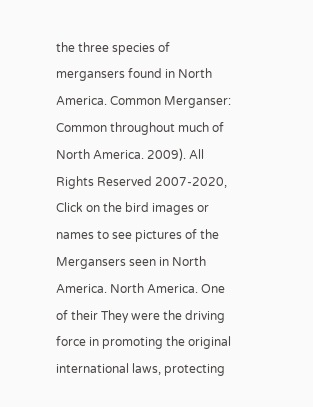the three species of mergansers found in North America. Common Merganser: Common throughout much of North America. 2009). All Rights Reserved 2007-2020, Click on the bird images or names to see pictures of the Mergansers seen in North America. North America. One of their They were the driving force in promoting the original international laws, protecting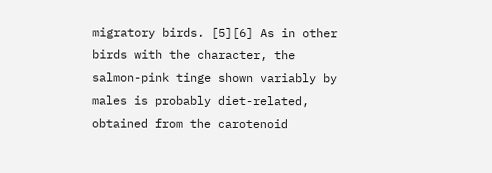migratory birds. [5][6] As in other birds with the character, the salmon-pink tinge shown variably by males is probably diet-related, obtained from the carotenoid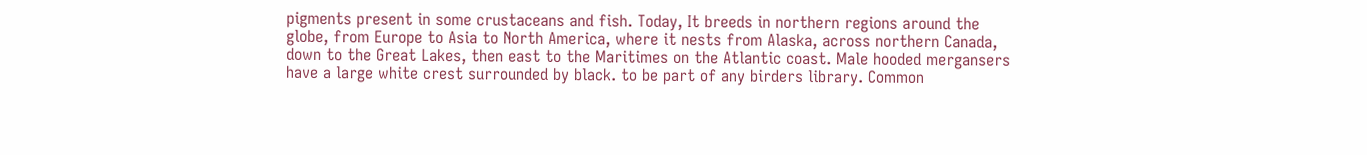pigments present in some crustaceans and fish. Today, It breeds in northern regions around the globe, from Europe to Asia to North America, where it nests from Alaska, across northern Canada, down to the Great Lakes, then east to the Maritimes on the Atlantic coast. Male hooded mergansers have a large white crest surrounded by black. to be part of any birders library. Common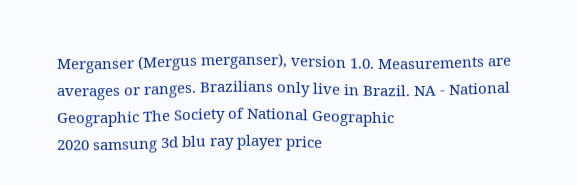Merganser (Mergus merganser), version 1.0. Measurements are averages or ranges. Brazilians only live in Brazil. NA - National Geographic The Society of National Geographic
2020 samsung 3d blu ray player price